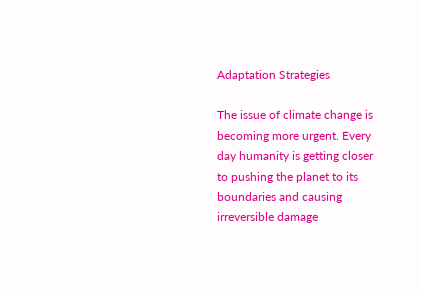Adaptation Strategies

The issue of climate change is becoming more urgent. Every day humanity is getting closer to pushing the planet to its boundaries and causing irreversible damage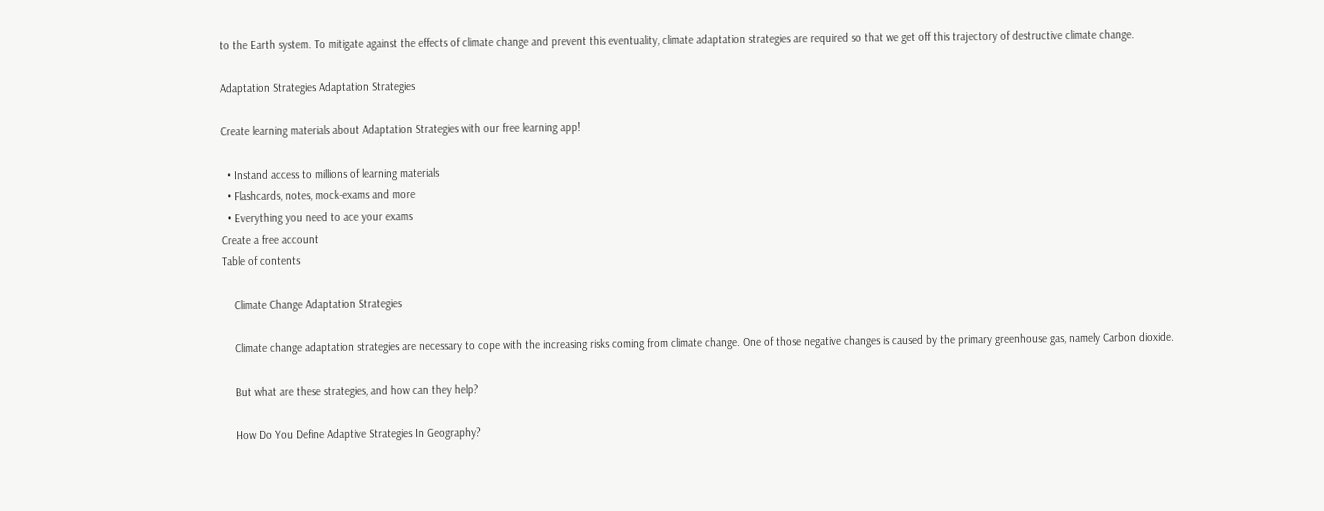to the Earth system. To mitigate against the effects of climate change and prevent this eventuality, climate adaptation strategies are required so that we get off this trajectory of destructive climate change.

Adaptation Strategies Adaptation Strategies

Create learning materials about Adaptation Strategies with our free learning app!

  • Instand access to millions of learning materials
  • Flashcards, notes, mock-exams and more
  • Everything you need to ace your exams
Create a free account
Table of contents

    Climate Change Adaptation Strategies

    Climate change adaptation strategies are necessary to cope with the increasing risks coming from climate change. One of those negative changes is caused by the primary greenhouse gas, namely Carbon dioxide.

    But what are these strategies, and how can they help?

    How Do You Define Adaptive Strategies In Geography?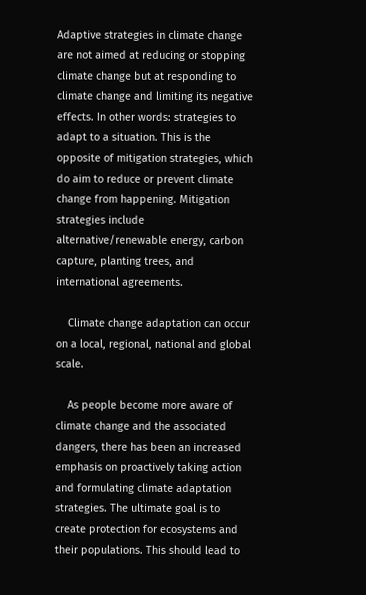Adaptive strategies in climate change are not aimed at reducing or stopping climate change but at responding to climate change and limiting its negative effects. In other words: strategies to adapt to a situation. This is the opposite of mitigation strategies, which do aim to reduce or prevent climate change from happening. Mitigation strategies include alternative/renewable energy, carbon capture, planting trees, and international agreements.

    Climate change adaptation can occur on a local, regional, national and global scale.

    As people become more aware of climate change and the associated dangers, there has been an increased emphasis on proactively taking action and formulating climate adaptation strategies. The ultimate goal is to create protection for ecosystems and their populations. This should lead to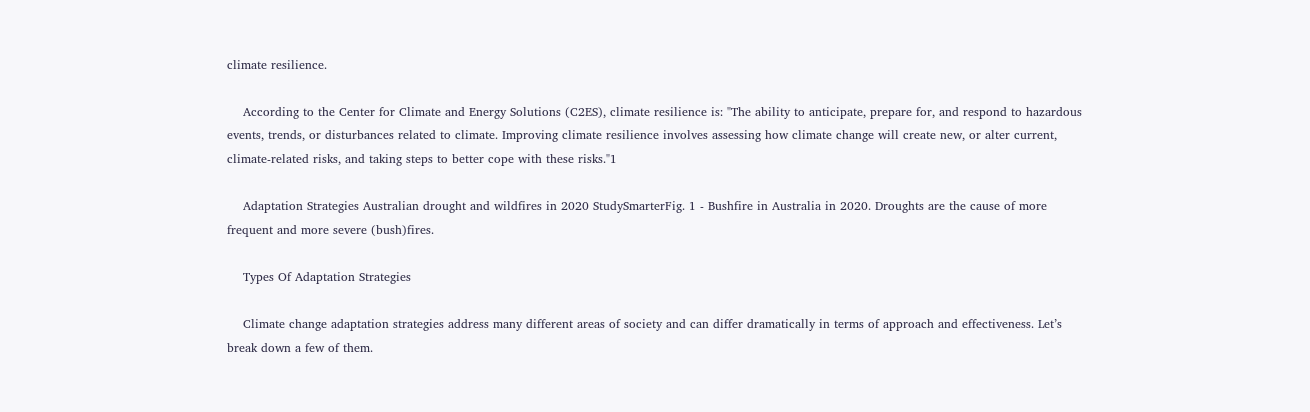climate resilience.

    According to the Center for Climate and Energy Solutions (C2ES), climate resilience is: "The ability to anticipate, prepare for, and respond to hazardous events, trends, or disturbances related to climate. Improving climate resilience involves assessing how climate change will create new, or alter current, climate-related risks, and taking steps to better cope with these risks."1

    Adaptation Strategies Australian drought and wildfires in 2020 StudySmarterFig. 1 - Bushfire in Australia in 2020. Droughts are the cause of more frequent and more severe (bush)fires.

    Types Of Adaptation Strategies

    Climate change adaptation strategies address many different areas of society and can differ dramatically in terms of approach and effectiveness. Let’s break down a few of them.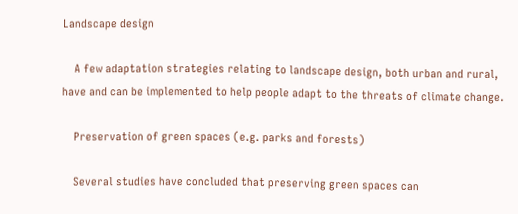Landscape design

    A few adaptation strategies relating to landscape design, both urban and rural, have and can be implemented to help people adapt to the threats of climate change.

    Preservation of green spaces (e.g. parks and forests)

    Several studies have concluded that preserving green spaces can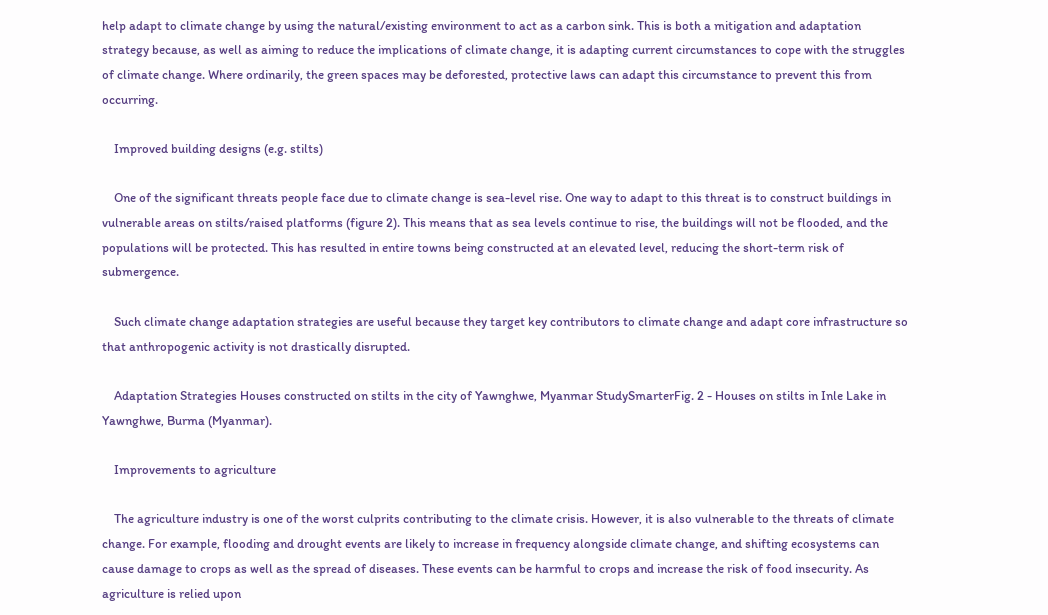help adapt to climate change by using the natural/existing environment to act as a carbon sink. This is both a mitigation and adaptation strategy because, as well as aiming to reduce the implications of climate change, it is adapting current circumstances to cope with the struggles of climate change. Where ordinarily, the green spaces may be deforested, protective laws can adapt this circumstance to prevent this from occurring.

    Improved building designs (e.g. stilts)

    One of the significant threats people face due to climate change is sea-level rise. One way to adapt to this threat is to construct buildings in vulnerable areas on stilts/raised platforms (figure 2). This means that as sea levels continue to rise, the buildings will not be flooded, and the populations will be protected. This has resulted in entire towns being constructed at an elevated level, reducing the short-term risk of submergence.

    Such climate change adaptation strategies are useful because they target key contributors to climate change and adapt core infrastructure so that anthropogenic activity is not drastically disrupted.

    Adaptation Strategies Houses constructed on stilts in the city of Yawnghwe, Myanmar StudySmarterFig. 2 - Houses on stilts in Inle Lake in Yawnghwe, Burma (Myanmar).

    Improvements to agriculture

    The agriculture industry is one of the worst culprits contributing to the climate crisis. However, it is also vulnerable to the threats of climate change. For example, flooding and drought events are likely to increase in frequency alongside climate change, and shifting ecosystems can cause damage to crops as well as the spread of diseases. These events can be harmful to crops and increase the risk of food insecurity. As agriculture is relied upon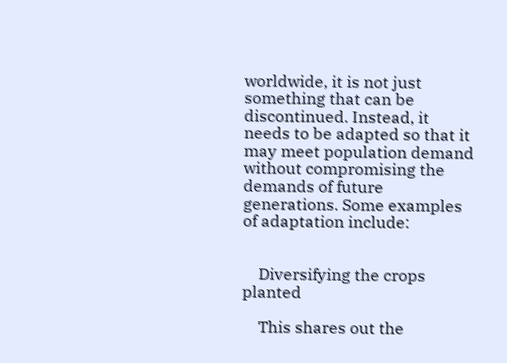worldwide, it is not just something that can be discontinued. Instead, it needs to be adapted so that it may meet population demand without compromising the demands of future generations. Some examples of adaptation include:


    Diversifying the crops planted

    This shares out the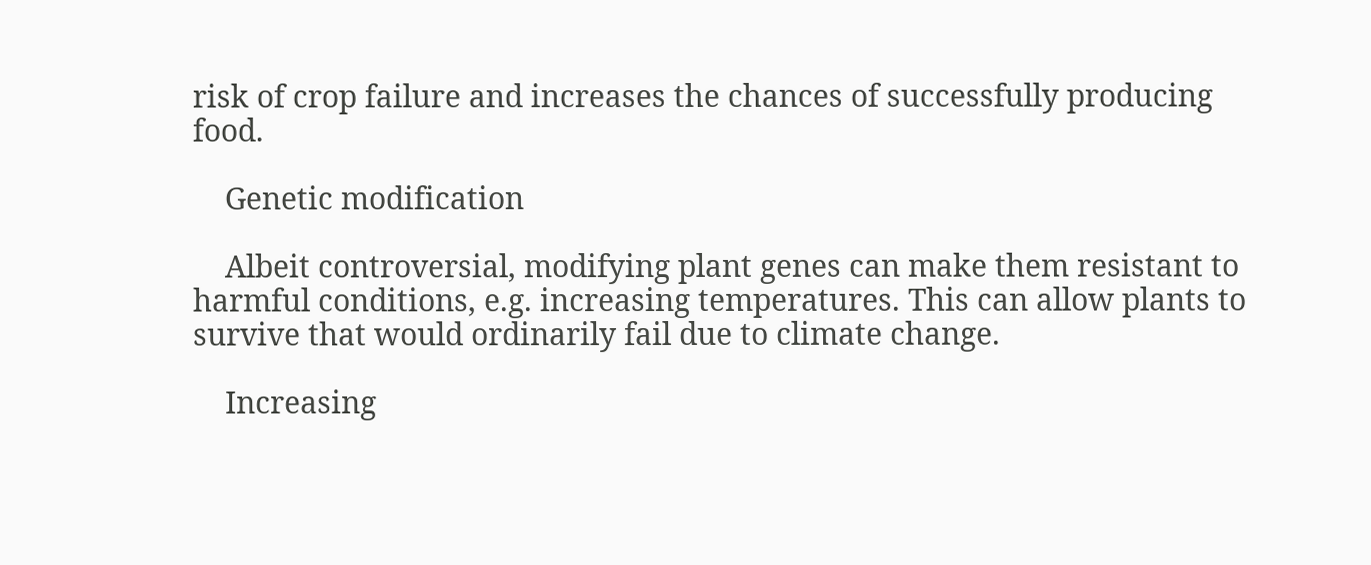risk of crop failure and increases the chances of successfully producing food.

    Genetic modification

    Albeit controversial, modifying plant genes can make them resistant to harmful conditions, e.g. increasing temperatures. This can allow plants to survive that would ordinarily fail due to climate change.

    Increasing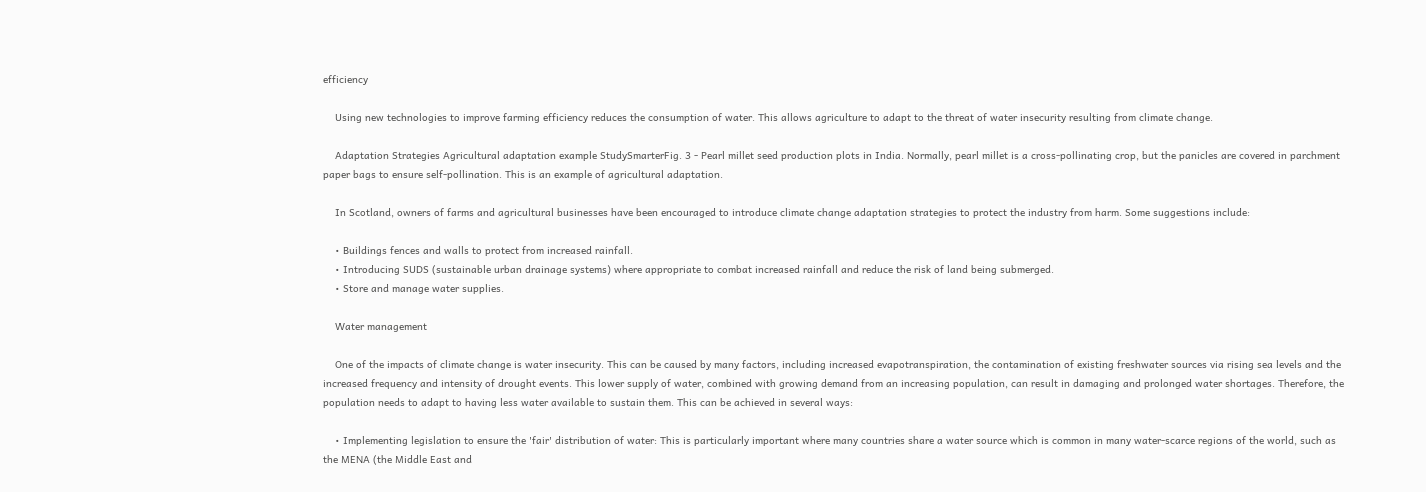efficiency

    Using new technologies to improve farming efficiency reduces the consumption of water. This allows agriculture to adapt to the threat of water insecurity resulting from climate change.

    Adaptation Strategies Agricultural adaptation example StudySmarterFig. 3 - Pearl millet seed production plots in India. Normally, pearl millet is a cross-pollinating crop, but the panicles are covered in parchment paper bags to ensure self-pollination. This is an example of agricultural adaptation.

    In Scotland, owners of farms and agricultural businesses have been encouraged to introduce climate change adaptation strategies to protect the industry from harm. Some suggestions include:

    • Buildings fences and walls to protect from increased rainfall.
    • Introducing SUDS (sustainable urban drainage systems) where appropriate to combat increased rainfall and reduce the risk of land being submerged.
    • Store and manage water supplies.

    Water management

    One of the impacts of climate change is water insecurity. This can be caused by many factors, including increased evapotranspiration, the contamination of existing freshwater sources via rising sea levels and the increased frequency and intensity of drought events. This lower supply of water, combined with growing demand from an increasing population, can result in damaging and prolonged water shortages. Therefore, the population needs to adapt to having less water available to sustain them. This can be achieved in several ways:

    • Implementing legislation to ensure the 'fair' distribution of water: This is particularly important where many countries share a water source which is common in many water-scarce regions of the world, such as the MENA (the Middle East and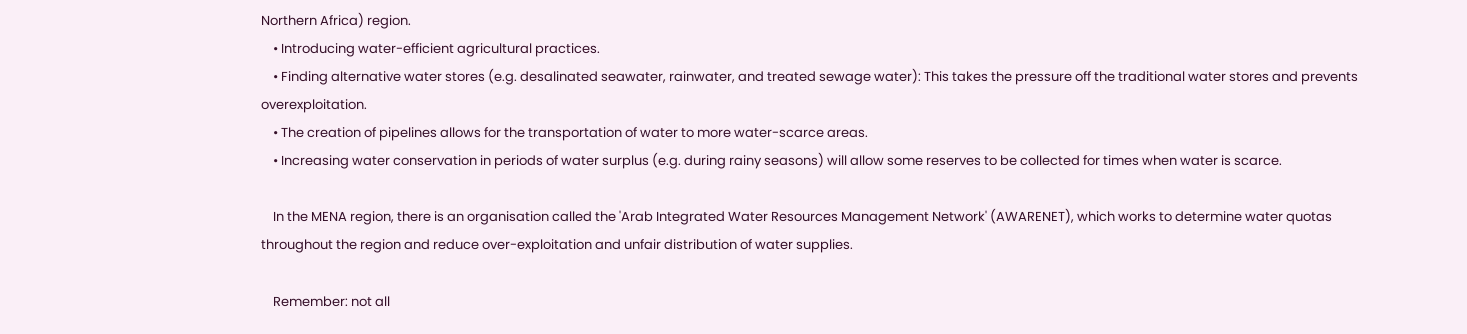Northern Africa) region.
    • Introducing water-efficient agricultural practices.
    • Finding alternative water stores (e.g. desalinated seawater, rainwater, and treated sewage water): This takes the pressure off the traditional water stores and prevents overexploitation.
    • The creation of pipelines allows for the transportation of water to more water-scarce areas.
    • Increasing water conservation in periods of water surplus (e.g. during rainy seasons) will allow some reserves to be collected for times when water is scarce.

    In the MENA region, there is an organisation called the 'Arab Integrated Water Resources Management Network' (AWARENET), which works to determine water quotas throughout the region and reduce over-exploitation and unfair distribution of water supplies.

    Remember: not all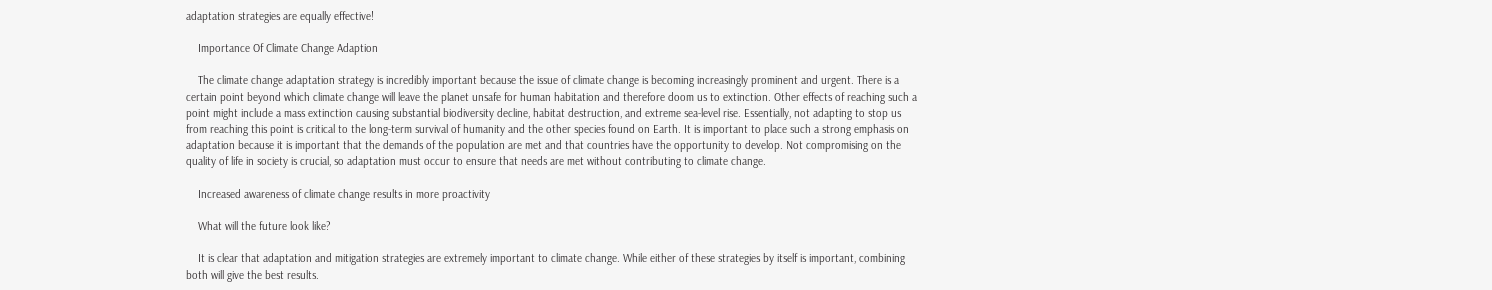adaptation strategies are equally effective!

    Importance Of Climate Change Adaption

    The climate change adaptation strategy is incredibly important because the issue of climate change is becoming increasingly prominent and urgent. There is a certain point beyond which climate change will leave the planet unsafe for human habitation and therefore doom us to extinction. Other effects of reaching such a point might include a mass extinction causing substantial biodiversity decline, habitat destruction, and extreme sea-level rise. Essentially, not adapting to stop us from reaching this point is critical to the long-term survival of humanity and the other species found on Earth. It is important to place such a strong emphasis on adaptation because it is important that the demands of the population are met and that countries have the opportunity to develop. Not compromising on the quality of life in society is crucial, so adaptation must occur to ensure that needs are met without contributing to climate change.

    Increased awareness of climate change results in more proactivity

    What will the future look like?

    It is clear that adaptation and mitigation strategies are extremely important to climate change. While either of these strategies by itself is important, combining both will give the best results.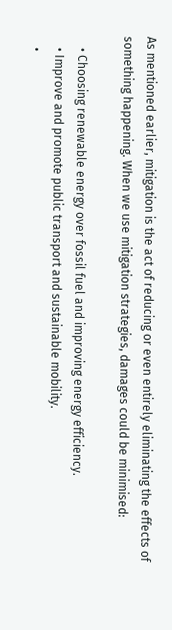As mentioned earlier, mitigation is the act of reducing or even entirely eliminating the effects of something happening. When we use mitigation strategies, damages could be minimised:

    • Choosing renewable energy over fossil fuel and improving energy efficiency.
    • Improve and promote public transport and sustainable mobility.
    •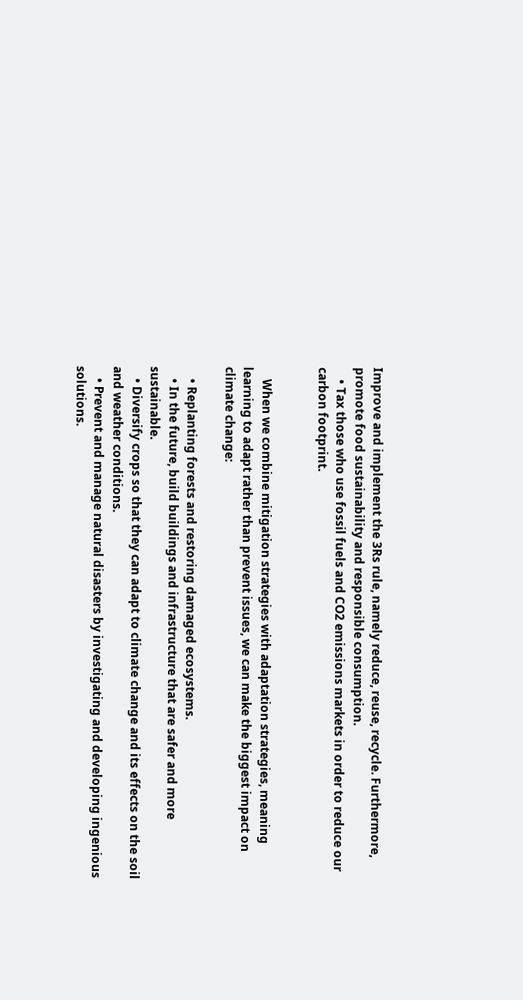Improve and implement the 3Rs rule, namely reduce, reuse, recycle. Furthermore, promote food sustainability and responsible consumption.
    • Tax those who use fossil fuels and CO2 emissions markets in order to reduce our carbon footprint.


    When we combine mitigation strategies with adaptation strategies, meaning learning to adapt rather than prevent issues, we can make the biggest impact on climate change:

    • Replanting forests and restoring damaged ecosystems.
    • In the future, build buildings and infrastructure that are safer and more sustainable.
    • Diversify crops so that they can adapt to climate change and its effects on the soil and weather conditions.
    • Prevent and manage natural disasters by investigating and developing ingenious solutions.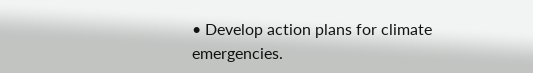• Develop action plans for climate emergencies.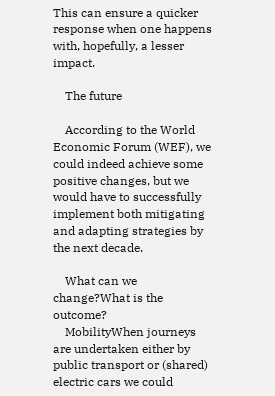This can ensure a quicker response when one happens with, hopefully, a lesser impact.

    The future

    According to the World Economic Forum (WEF), we could indeed achieve some positive changes, but we would have to successfully implement both mitigating and adapting strategies by the next decade.

    What can we change?What is the outcome?
    MobilityWhen journeys are undertaken either by public transport or (shared) electric cars we could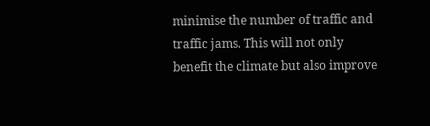minimise the number of traffic and traffic jams. This will not only benefit the climate but also improve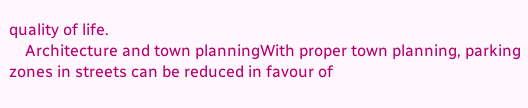quality of life.
    Architecture and town planningWith proper town planning, parking zones in streets can be reduced in favour of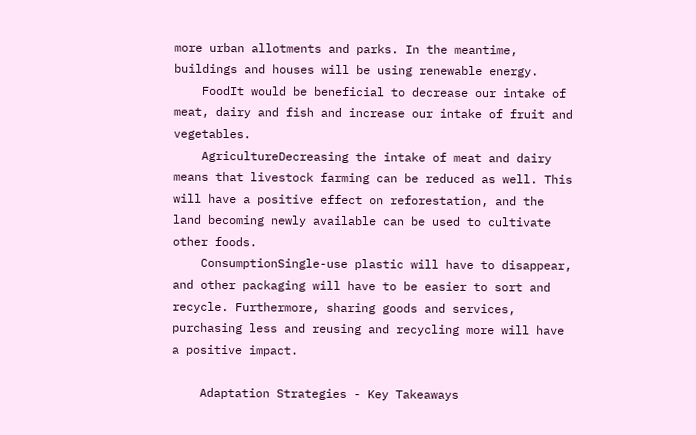more urban allotments and parks. In the meantime, buildings and houses will be using renewable energy.
    FoodIt would be beneficial to decrease our intake of meat, dairy and fish and increase our intake of fruit and vegetables.
    AgricultureDecreasing the intake of meat and dairy means that livestock farming can be reduced as well. This will have a positive effect on reforestation, and the land becoming newly available can be used to cultivate other foods.
    ConsumptionSingle-use plastic will have to disappear, and other packaging will have to be easier to sort and recycle. Furthermore, sharing goods and services, purchasing less and reusing and recycling more will have a positive impact.

    Adaptation Strategies - Key Takeaways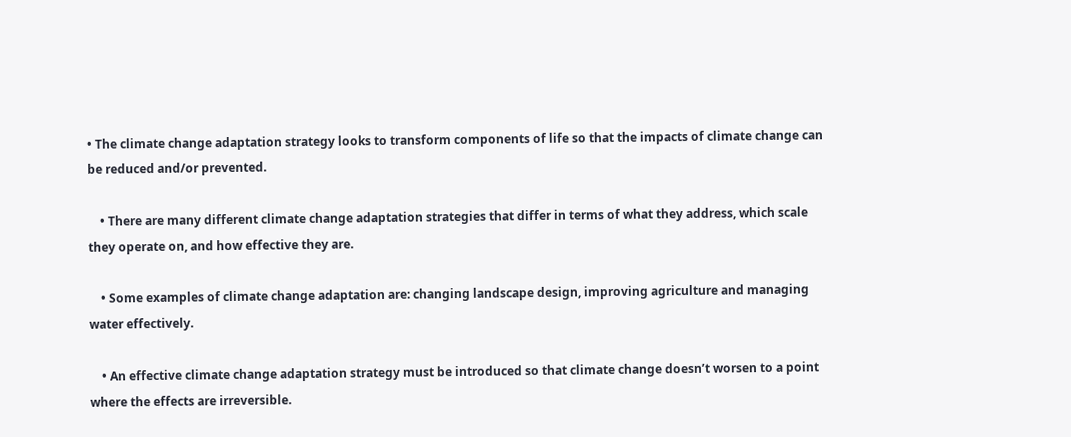• The climate change adaptation strategy looks to transform components of life so that the impacts of climate change can be reduced and/or prevented.

    • There are many different climate change adaptation strategies that differ in terms of what they address, which scale they operate on, and how effective they are.

    • Some examples of climate change adaptation are: changing landscape design, improving agriculture and managing water effectively.

    • An effective climate change adaptation strategy must be introduced so that climate change doesn’t worsen to a point where the effects are irreversible.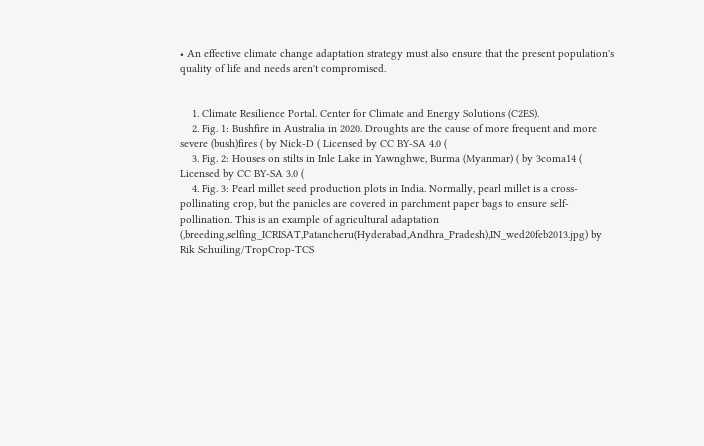• An effective climate change adaptation strategy must also ensure that the present population's quality of life and needs aren't compromised.


    1. Climate Resilience Portal. Center for Climate and Energy Solutions (C2ES).
    2. Fig. 1: Bushfire in Australia in 2020. Droughts are the cause of more frequent and more severe (bush)fires ( by Nick-D ( Licensed by CC BY-SA 4.0 (
    3. Fig. 2: Houses on stilts in Inle Lake in Yawnghwe, Burma (Myanmar) ( by 3coma14 ( Licensed by CC BY-SA 3.0 (
    4. Fig. 3: Pearl millet seed production plots in India. Normally, pearl millet is a cross-pollinating crop, but the panicles are covered in parchment paper bags to ensure self-pollination. This is an example of agricultural adaptation (,breeding,selfing_ICRISAT,Patancheru(Hyderabad,Andhra_Pradesh),IN_wed20feb2013.jpg) by Rik Schuiling/TropCrop-TCS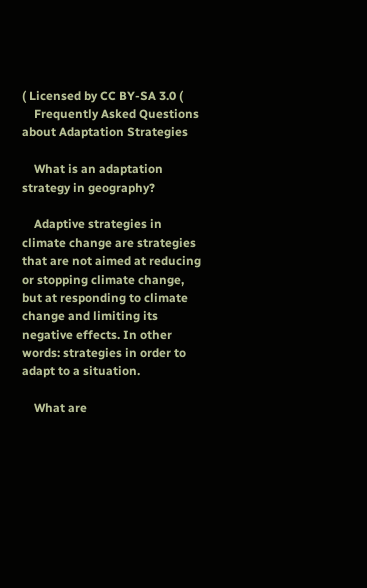( Licensed by CC BY-SA 3.0 (
    Frequently Asked Questions about Adaptation Strategies

    What is an adaptation strategy in geography?

    Adaptive strategies in climate change are strategies that are not aimed at reducing or stopping climate change, but at responding to climate change and limiting its negative effects. In other words: strategies in order to adapt to a situation.

    What are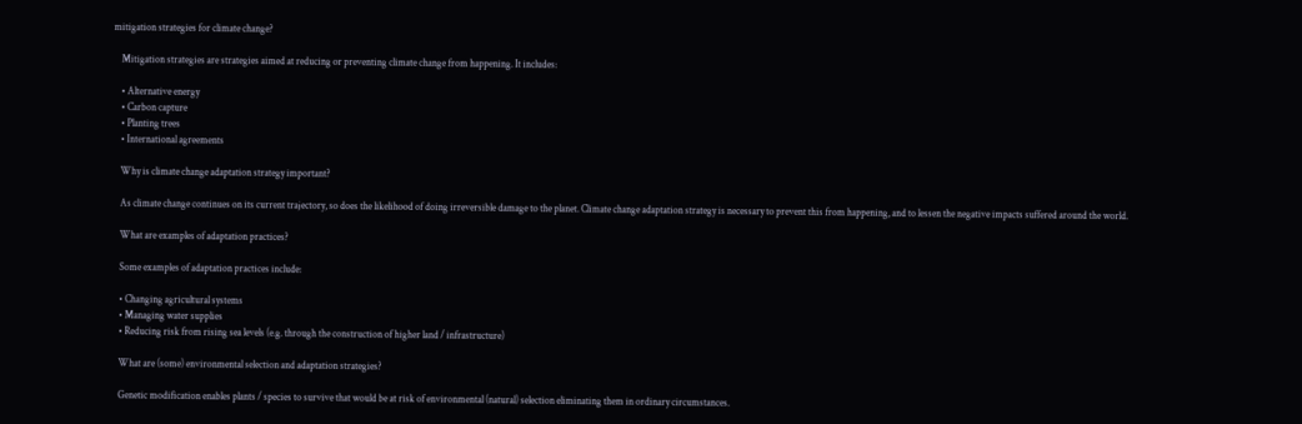mitigation strategies for climate change?

    Mitigation strategies are strategies aimed at reducing or preventing climate change from happening. It includes:

    • Alternative energy
    • Carbon capture
    • Planting trees
    • International agreements

    Why is climate change adaptation strategy important?

    As climate change continues on its current trajectory, so does the likelihood of doing irreversible damage to the planet. Climate change adaptation strategy is necessary to prevent this from happening, and to lessen the negative impacts suffered around the world.

    What are examples of adaptation practices?

    Some examples of adaptation practices include:

    • Changing agricultural systems
    • Managing water supplies
    • Reducing risk from rising sea levels (e.g. through the construction of higher land / infrastructure)

    What are (some) environmental selection and adaptation strategies?

    Genetic modification enables plants / species to survive that would be at risk of environmental (natural) selection eliminating them in ordinary circumstances.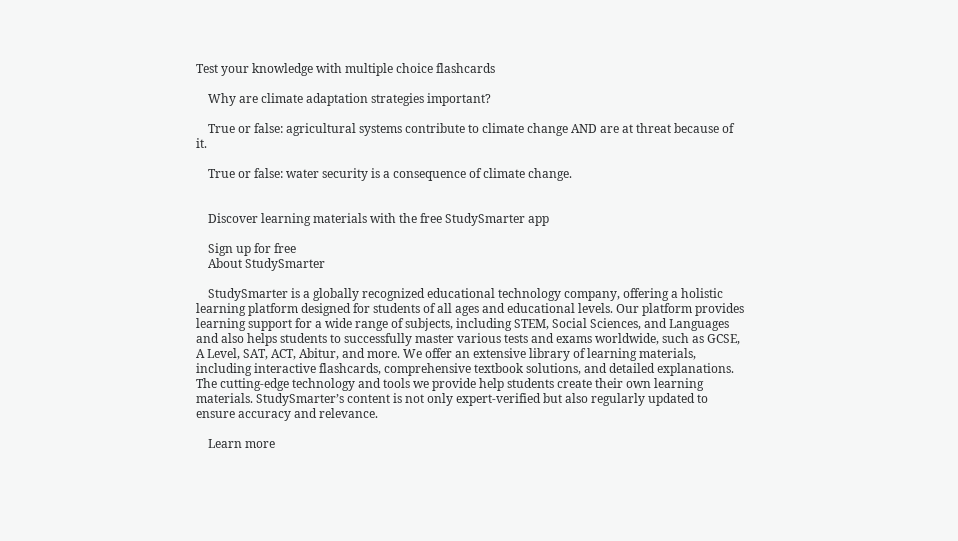Test your knowledge with multiple choice flashcards

    Why are climate adaptation strategies important?

    True or false: agricultural systems contribute to climate change AND are at threat because of it.

    True or false: water security is a consequence of climate change.


    Discover learning materials with the free StudySmarter app

    Sign up for free
    About StudySmarter

    StudySmarter is a globally recognized educational technology company, offering a holistic learning platform designed for students of all ages and educational levels. Our platform provides learning support for a wide range of subjects, including STEM, Social Sciences, and Languages and also helps students to successfully master various tests and exams worldwide, such as GCSE, A Level, SAT, ACT, Abitur, and more. We offer an extensive library of learning materials, including interactive flashcards, comprehensive textbook solutions, and detailed explanations. The cutting-edge technology and tools we provide help students create their own learning materials. StudySmarter’s content is not only expert-verified but also regularly updated to ensure accuracy and relevance.

    Learn more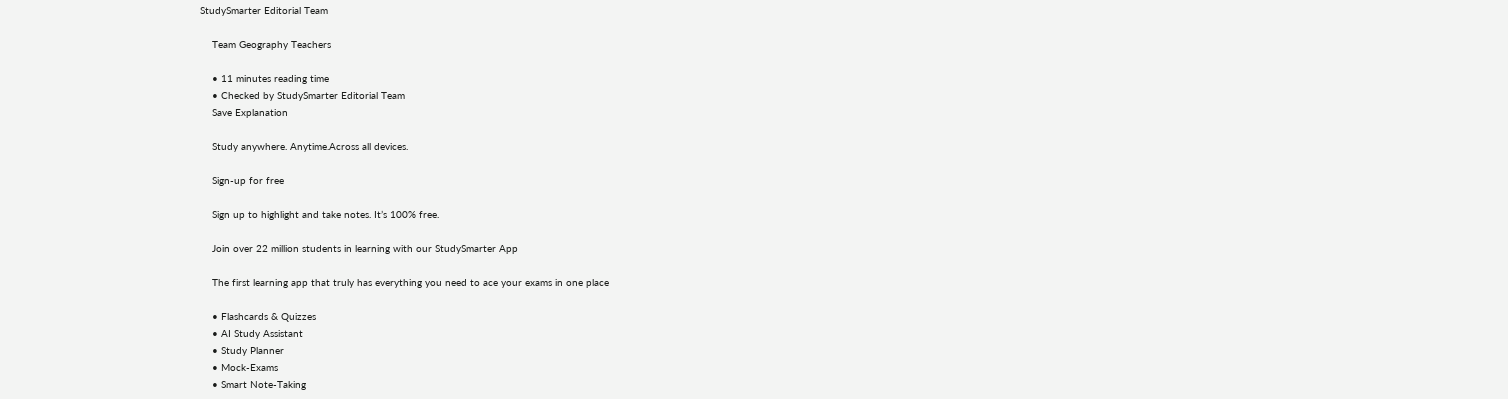StudySmarter Editorial Team

    Team Geography Teachers

    • 11 minutes reading time
    • Checked by StudySmarter Editorial Team
    Save Explanation

    Study anywhere. Anytime.Across all devices.

    Sign-up for free

    Sign up to highlight and take notes. It’s 100% free.

    Join over 22 million students in learning with our StudySmarter App

    The first learning app that truly has everything you need to ace your exams in one place

    • Flashcards & Quizzes
    • AI Study Assistant
    • Study Planner
    • Mock-Exams
    • Smart Note-Taking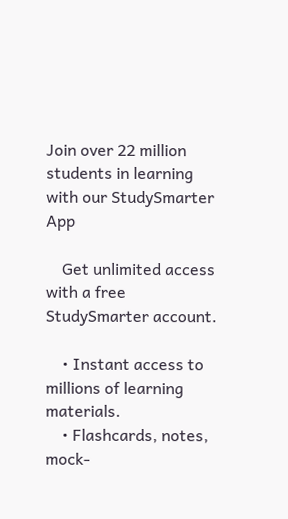Join over 22 million students in learning with our StudySmarter App

    Get unlimited access with a free StudySmarter account.

    • Instant access to millions of learning materials.
    • Flashcards, notes, mock-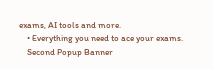exams, AI tools and more.
    • Everything you need to ace your exams.
    Second Popup Banner